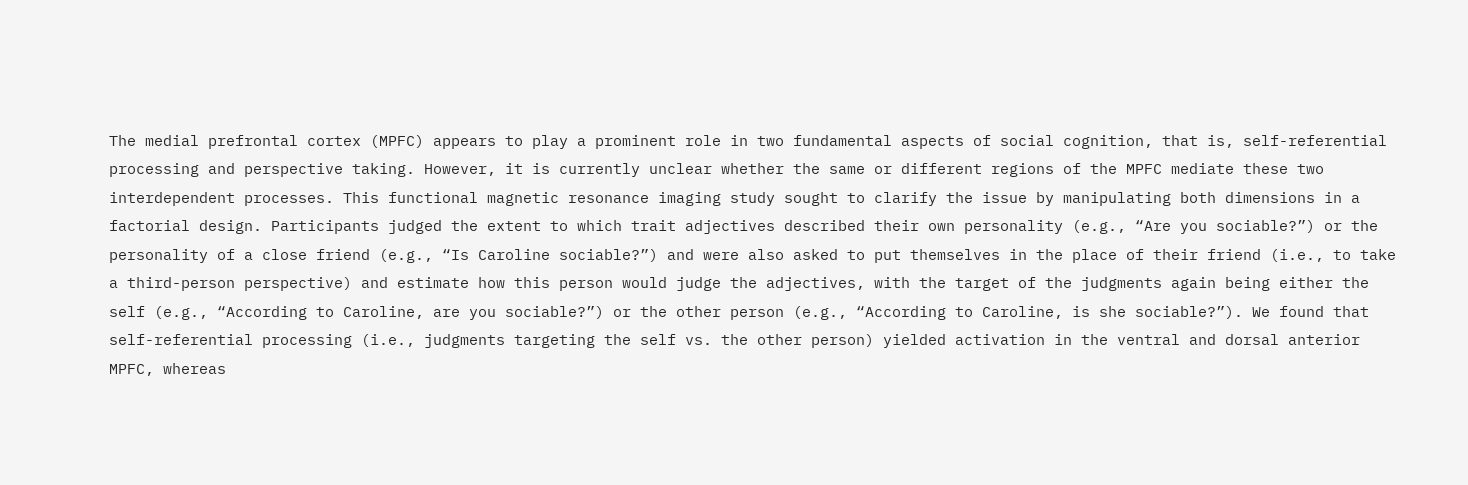The medial prefrontal cortex (MPFC) appears to play a prominent role in two fundamental aspects of social cognition, that is, self-referential processing and perspective taking. However, it is currently unclear whether the same or different regions of the MPFC mediate these two interdependent processes. This functional magnetic resonance imaging study sought to clarify the issue by manipulating both dimensions in a factorial design. Participants judged the extent to which trait adjectives described their own personality (e.g., “Are you sociable?”) or the personality of a close friend (e.g., “Is Caroline sociable?”) and were also asked to put themselves in the place of their friend (i.e., to take a third-person perspective) and estimate how this person would judge the adjectives, with the target of the judgments again being either the self (e.g., “According to Caroline, are you sociable?”) or the other person (e.g., “According to Caroline, is she sociable?”). We found that self-referential processing (i.e., judgments targeting the self vs. the other person) yielded activation in the ventral and dorsal anterior MPFC, whereas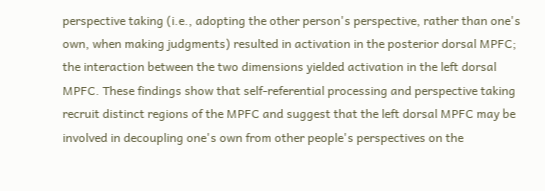perspective taking (i.e., adopting the other person's perspective, rather than one's own, when making judgments) resulted in activation in the posterior dorsal MPFC; the interaction between the two dimensions yielded activation in the left dorsal MPFC. These findings show that self-referential processing and perspective taking recruit distinct regions of the MPFC and suggest that the left dorsal MPFC may be involved in decoupling one's own from other people's perspectives on the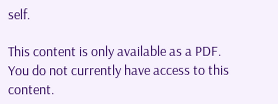self.

This content is only available as a PDF.
You do not currently have access to this content.